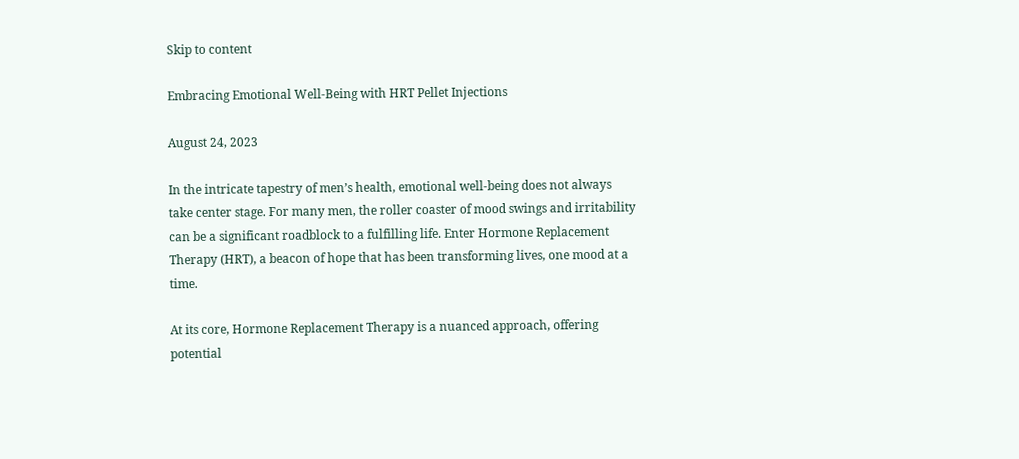Skip to content

Embracing Emotional Well-Being with HRT Pellet Injections

August 24, 2023

In the intricate tapestry of men’s health, emotional well-being does not always take center stage. For many men, the roller coaster of mood swings and irritability can be a significant roadblock to a fulfilling life. Enter Hormone Replacement Therapy (HRT), a beacon of hope that has been transforming lives, one mood at a time.

At its core, Hormone Replacement Therapy is a nuanced approach, offering potential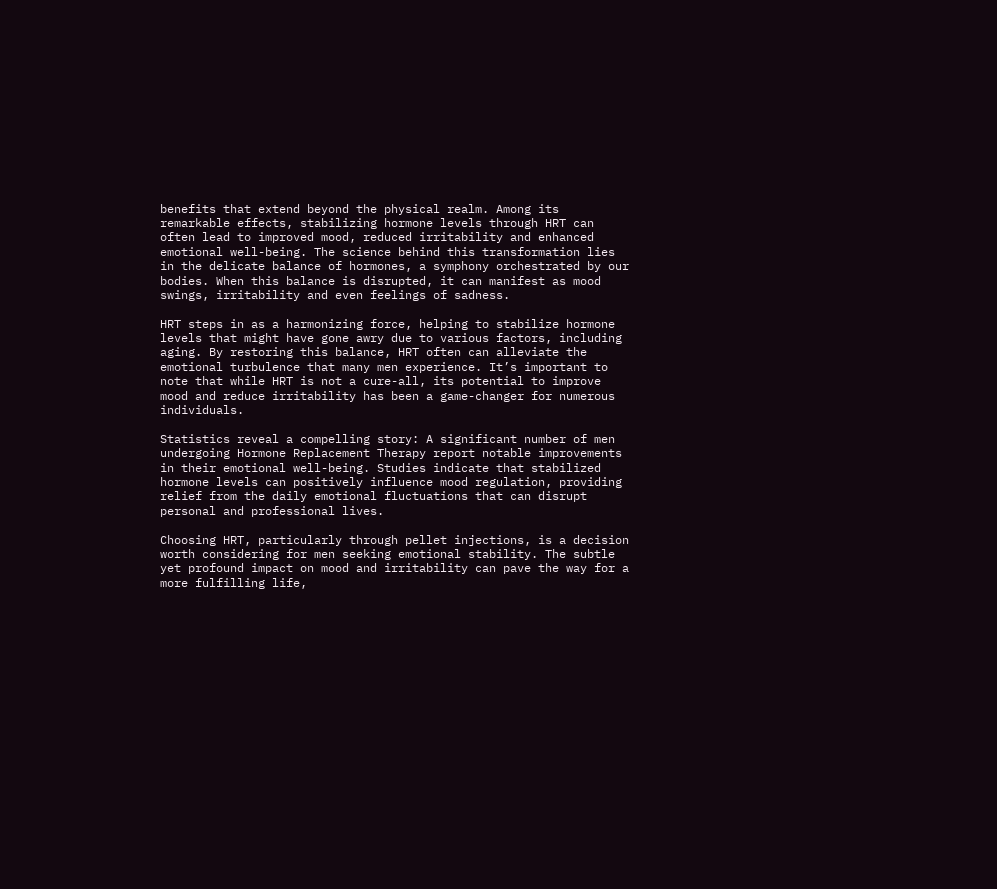benefits that extend beyond the physical realm. Among its remarkable effects, stabilizing hormone levels through HRT can often lead to improved mood, reduced irritability and enhanced emotional well-being. The science behind this transformation lies in the delicate balance of hormones, a symphony orchestrated by our bodies. When this balance is disrupted, it can manifest as mood swings, irritability and even feelings of sadness.

HRT steps in as a harmonizing force, helping to stabilize hormone levels that might have gone awry due to various factors, including aging. By restoring this balance, HRT often can alleviate the emotional turbulence that many men experience. It’s important to note that while HRT is not a cure-all, its potential to improve mood and reduce irritability has been a game-changer for numerous individuals.

Statistics reveal a compelling story: A significant number of men undergoing Hormone Replacement Therapy report notable improvements in their emotional well-being. Studies indicate that stabilized hormone levels can positively influence mood regulation, providing relief from the daily emotional fluctuations that can disrupt personal and professional lives.

Choosing HRT, particularly through pellet injections, is a decision worth considering for men seeking emotional stability. The subtle yet profound impact on mood and irritability can pave the way for a more fulfilling life,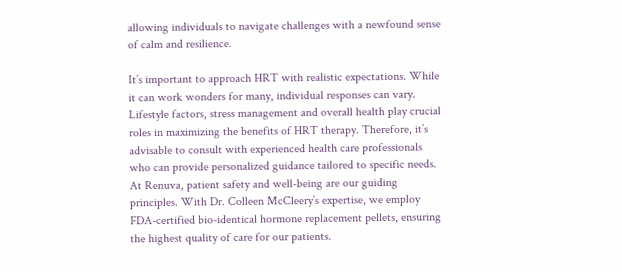allowing individuals to navigate challenges with a newfound sense of calm and resilience.

It’s important to approach HRT with realistic expectations. While it can work wonders for many, individual responses can vary. Lifestyle factors, stress management and overall health play crucial roles in maximizing the benefits of HRT therapy. Therefore, it’s advisable to consult with experienced health care professionals who can provide personalized guidance tailored to specific needs. At Renuva, patient safety and well-being are our guiding principles. With Dr. Colleen McCleery’s expertise, we employ FDA-certified bio-identical hormone replacement pellets, ensuring the highest quality of care for our patients.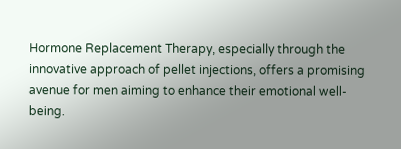Hormone Replacement Therapy, especially through the innovative approach of pellet injections, offers a promising avenue for men aiming to enhance their emotional well-being.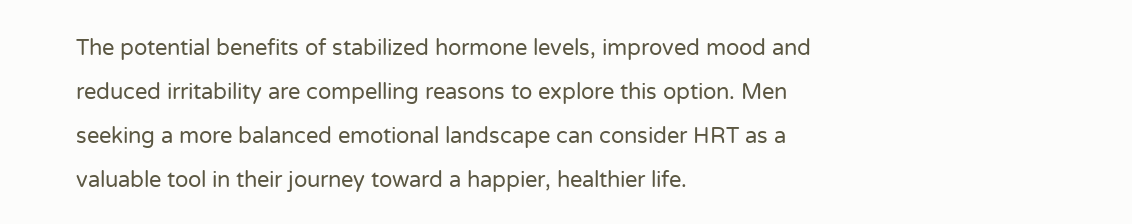The potential benefits of stabilized hormone levels, improved mood and reduced irritability are compelling reasons to explore this option. Men seeking a more balanced emotional landscape can consider HRT as a valuable tool in their journey toward a happier, healthier life.